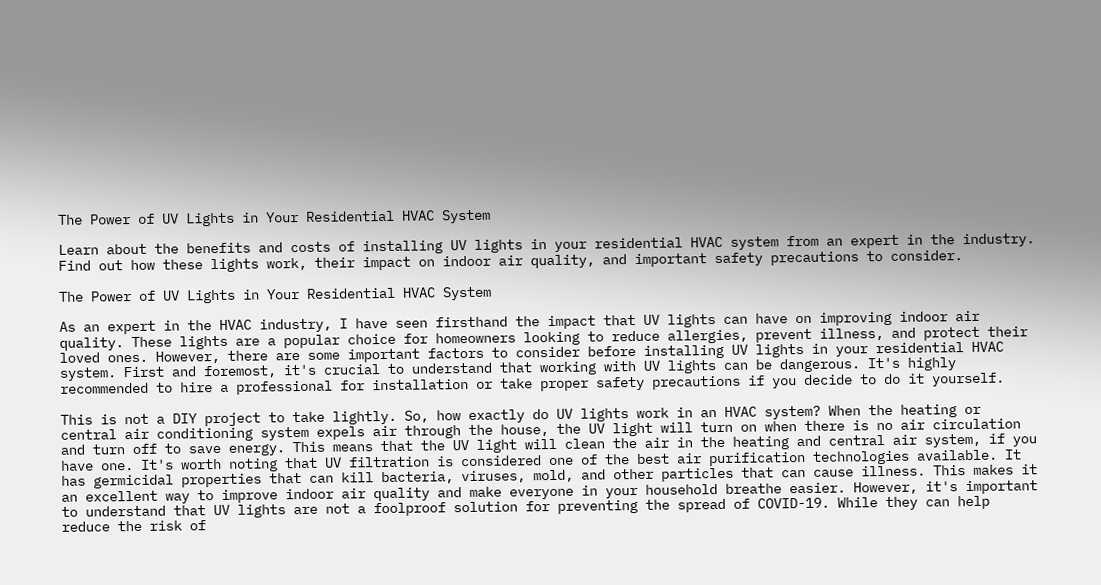The Power of UV Lights in Your Residential HVAC System

Learn about the benefits and costs of installing UV lights in your residential HVAC system from an expert in the industry. Find out how these lights work, their impact on indoor air quality, and important safety precautions to consider.

The Power of UV Lights in Your Residential HVAC System

As an expert in the HVAC industry, I have seen firsthand the impact that UV lights can have on improving indoor air quality. These lights are a popular choice for homeowners looking to reduce allergies, prevent illness, and protect their loved ones. However, there are some important factors to consider before installing UV lights in your residential HVAC system. First and foremost, it's crucial to understand that working with UV lights can be dangerous. It's highly recommended to hire a professional for installation or take proper safety precautions if you decide to do it yourself.

This is not a DIY project to take lightly. So, how exactly do UV lights work in an HVAC system? When the heating or central air conditioning system expels air through the house, the UV light will turn on when there is no air circulation and turn off to save energy. This means that the UV light will clean the air in the heating and central air system, if you have one. It's worth noting that UV filtration is considered one of the best air purification technologies available. It has germicidal properties that can kill bacteria, viruses, mold, and other particles that can cause illness. This makes it an excellent way to improve indoor air quality and make everyone in your household breathe easier. However, it's important to understand that UV lights are not a foolproof solution for preventing the spread of COVID-19. While they can help reduce the risk of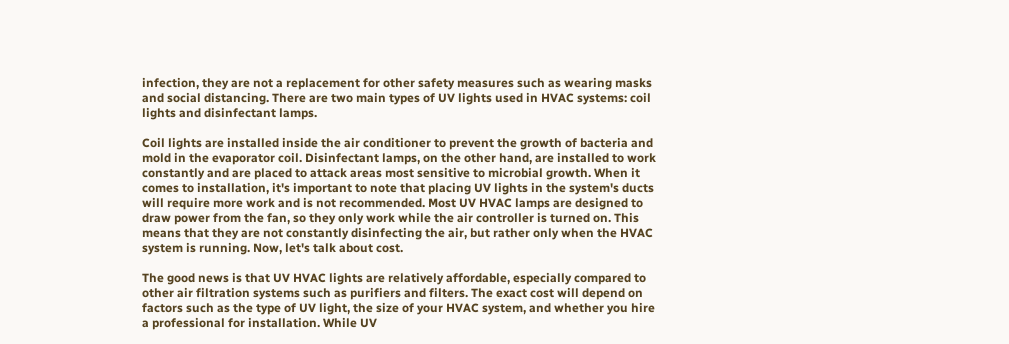infection, they are not a replacement for other safety measures such as wearing masks and social distancing. There are two main types of UV lights used in HVAC systems: coil lights and disinfectant lamps.

Coil lights are installed inside the air conditioner to prevent the growth of bacteria and mold in the evaporator coil. Disinfectant lamps, on the other hand, are installed to work constantly and are placed to attack areas most sensitive to microbial growth. When it comes to installation, it's important to note that placing UV lights in the system's ducts will require more work and is not recommended. Most UV HVAC lamps are designed to draw power from the fan, so they only work while the air controller is turned on. This means that they are not constantly disinfecting the air, but rather only when the HVAC system is running. Now, let's talk about cost.

The good news is that UV HVAC lights are relatively affordable, especially compared to other air filtration systems such as purifiers and filters. The exact cost will depend on factors such as the type of UV light, the size of your HVAC system, and whether you hire a professional for installation. While UV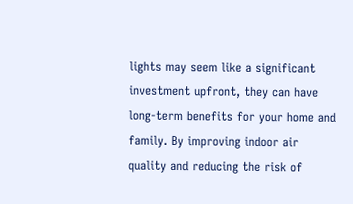lights may seem like a significant investment upfront, they can have long-term benefits for your home and family. By improving indoor air quality and reducing the risk of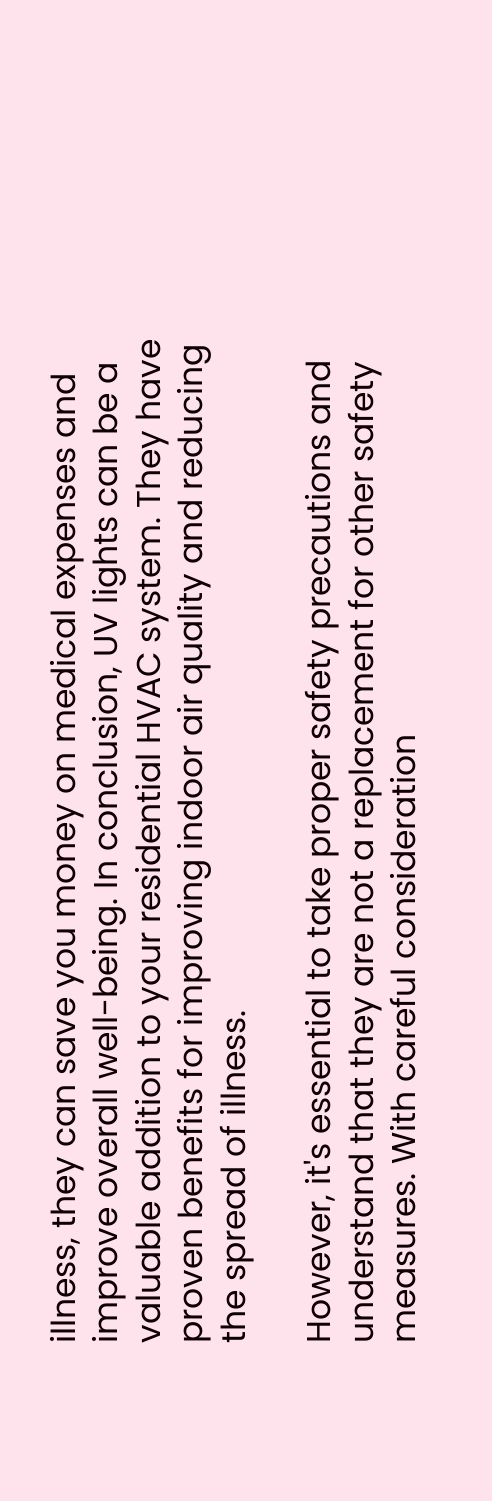illness, they can save you money on medical expenses and improve overall well-being. In conclusion, UV lights can be a valuable addition to your residential HVAC system. They have proven benefits for improving indoor air quality and reducing the spread of illness.

However, it's essential to take proper safety precautions and understand that they are not a replacement for other safety measures. With careful consideration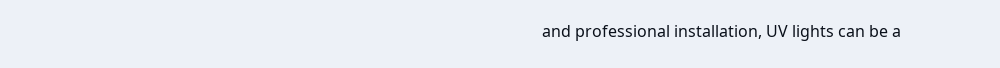and professional installation, UV lights can be a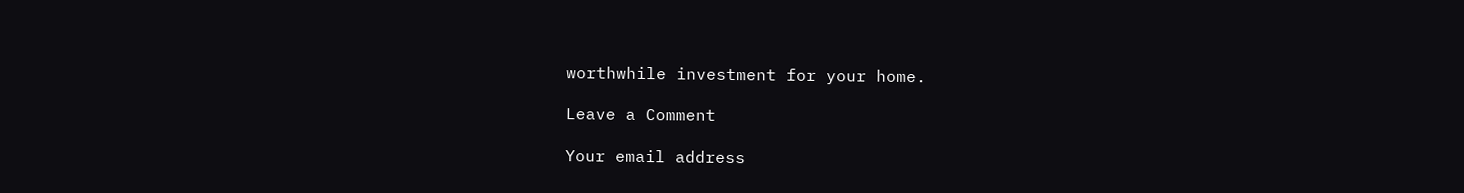worthwhile investment for your home.

Leave a Comment

Your email address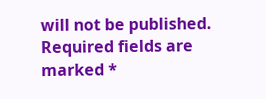will not be published. Required fields are marked *